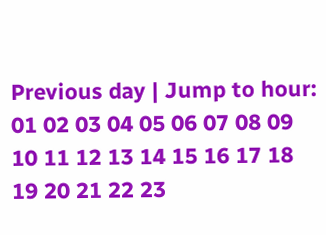Previous day | Jump to hour: 01 02 03 04 05 06 07 08 09 10 11 12 13 14 15 16 17 18 19 20 21 22 23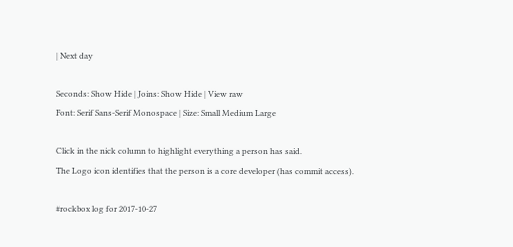| Next day

Seconds: Show Hide | Joins: Show Hide | View raw
Font: Serif Sans-Serif Monospace | Size: Small Medium Large

Click in the nick column to highlight everything a person has said.
The Logo icon identifies that the person is a core developer (has commit access).

#rockbox log for 2017-10-27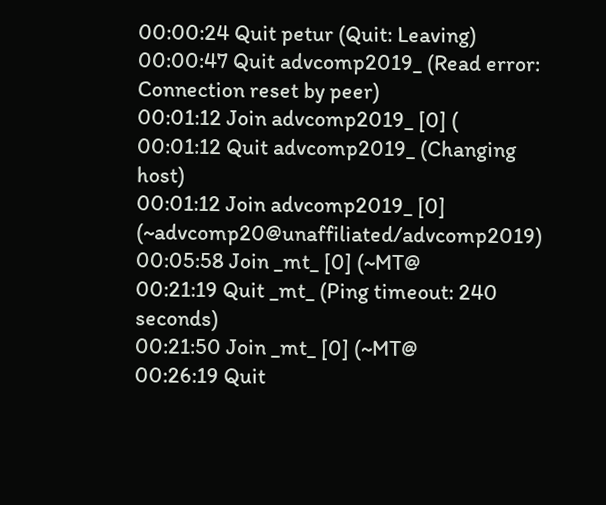00:00:24 Quit petur (Quit: Leaving)
00:00:47 Quit advcomp2019_ (Read error: Connection reset by peer)
00:01:12 Join advcomp2019_ [0] (
00:01:12 Quit advcomp2019_ (Changing host)
00:01:12 Join advcomp2019_ [0] (~advcomp20@unaffiliated/advcomp2019)
00:05:58 Join _mt_ [0] (~MT@
00:21:19 Quit _mt_ (Ping timeout: 240 seconds)
00:21:50 Join _mt_ [0] (~MT@
00:26:19 Quit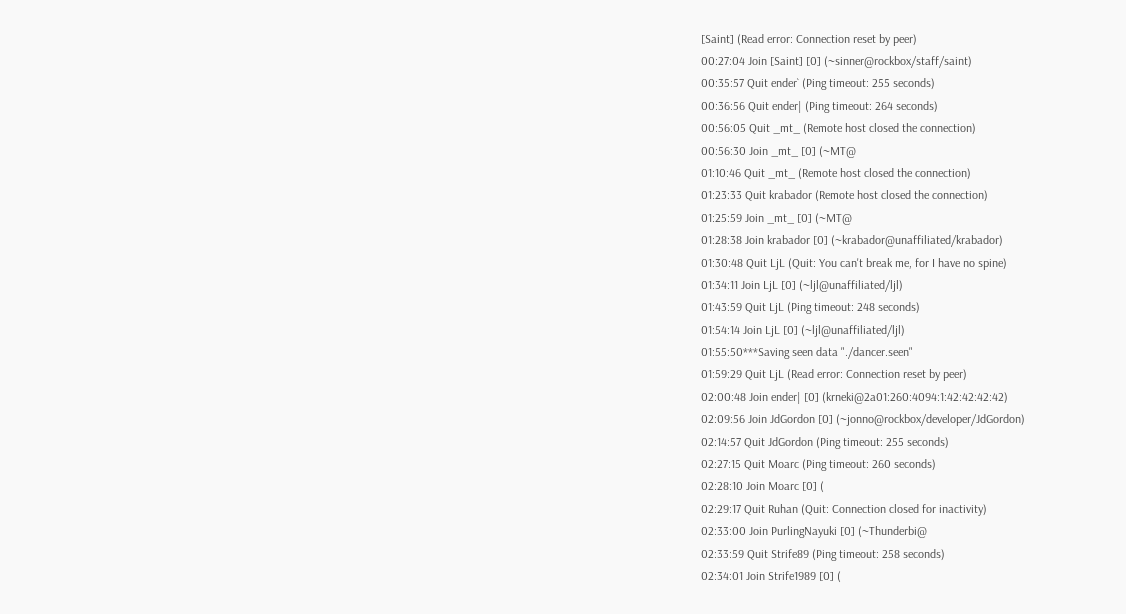[Saint] (Read error: Connection reset by peer)
00:27:04 Join [Saint] [0] (~sinner@rockbox/staff/saint)
00:35:57 Quit ender` (Ping timeout: 255 seconds)
00:36:56 Quit ender| (Ping timeout: 264 seconds)
00:56:05 Quit _mt_ (Remote host closed the connection)
00:56:30 Join _mt_ [0] (~MT@
01:10:46 Quit _mt_ (Remote host closed the connection)
01:23:33 Quit krabador (Remote host closed the connection)
01:25:59 Join _mt_ [0] (~MT@
01:28:38 Join krabador [0] (~krabador@unaffiliated/krabador)
01:30:48 Quit LjL (Quit: You can't break me, for I have no spine)
01:34:11 Join LjL [0] (~ljl@unaffiliated/ljl)
01:43:59 Quit LjL (Ping timeout: 248 seconds)
01:54:14 Join LjL [0] (~ljl@unaffiliated/ljl)
01:55:50***Saving seen data "./dancer.seen"
01:59:29 Quit LjL (Read error: Connection reset by peer)
02:00:48 Join ender| [0] (krneki@2a01:260:4094:1:42:42:42:42)
02:09:56 Join JdGordon [0] (~jonno@rockbox/developer/JdGordon)
02:14:57 Quit JdGordon (Ping timeout: 255 seconds)
02:27:15 Quit Moarc (Ping timeout: 260 seconds)
02:28:10 Join Moarc [0] (
02:29:17 Quit Ruhan (Quit: Connection closed for inactivity)
02:33:00 Join PurlingNayuki [0] (~Thunderbi@
02:33:59 Quit Strife89 (Ping timeout: 258 seconds)
02:34:01 Join Strife1989 [0] (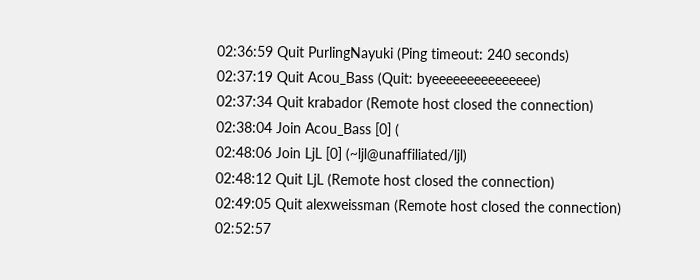02:36:59 Quit PurlingNayuki (Ping timeout: 240 seconds)
02:37:19 Quit Acou_Bass (Quit: byeeeeeeeeeeeeeee)
02:37:34 Quit krabador (Remote host closed the connection)
02:38:04 Join Acou_Bass [0] (
02:48:06 Join LjL [0] (~ljl@unaffiliated/ljl)
02:48:12 Quit LjL (Remote host closed the connection)
02:49:05 Quit alexweissman (Remote host closed the connection)
02:52:57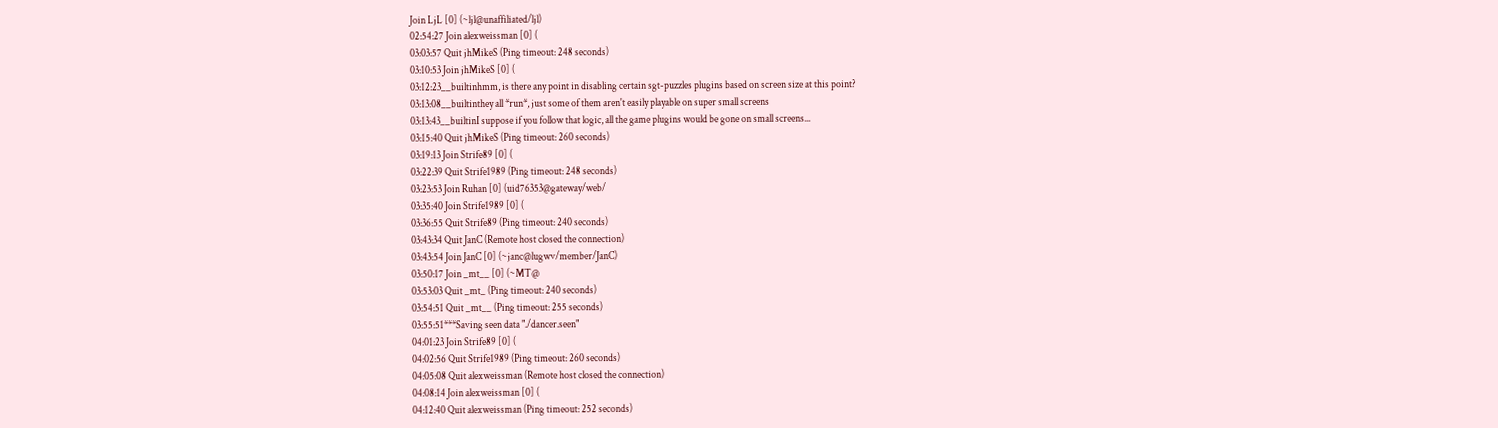Join LjL [0] (~ljl@unaffiliated/ljl)
02:54:27 Join alexweissman [0] (
03:03:57 Quit jhMikeS (Ping timeout: 248 seconds)
03:10:53 Join jhMikeS [0] (
03:12:23__builtinhmm, is there any point in disabling certain sgt-puzzles plugins based on screen size at this point?
03:13:08__builtinthey all *run*, just some of them aren't easily playable on super small screens
03:13:43__builtinI suppose if you follow that logic, all the game plugins would be gone on small screens...
03:15:40 Quit jhMikeS (Ping timeout: 260 seconds)
03:19:13 Join Strife89 [0] (
03:22:39 Quit Strife1989 (Ping timeout: 248 seconds)
03:23:53 Join Ruhan [0] (uid76353@gateway/web/
03:35:40 Join Strife1989 [0] (
03:36:55 Quit Strife89 (Ping timeout: 240 seconds)
03:43:34 Quit JanC (Remote host closed the connection)
03:43:54 Join JanC [0] (~janc@lugwv/member/JanC)
03:50:17 Join _mt__ [0] (~MT@
03:53:03 Quit _mt_ (Ping timeout: 240 seconds)
03:54:51 Quit _mt__ (Ping timeout: 255 seconds)
03:55:51***Saving seen data "./dancer.seen"
04:01:23 Join Strife89 [0] (
04:02:56 Quit Strife1989 (Ping timeout: 260 seconds)
04:05:08 Quit alexweissman (Remote host closed the connection)
04:08:14 Join alexweissman [0] (
04:12:40 Quit alexweissman (Ping timeout: 252 seconds)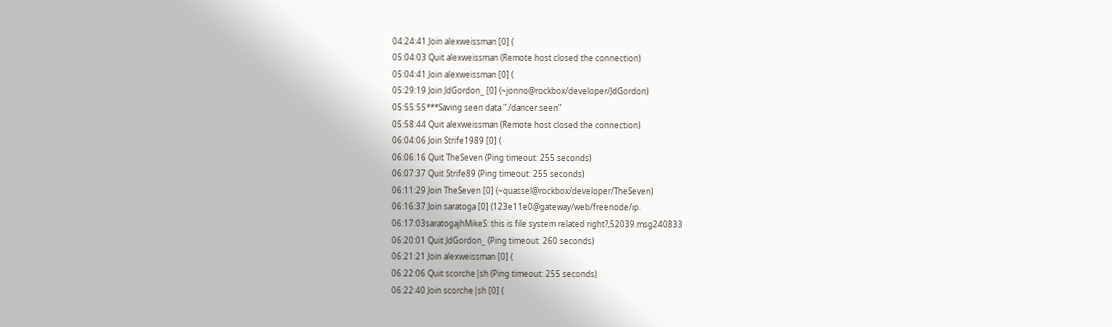04:24:41 Join alexweissman [0] (
05:04:03 Quit alexweissman (Remote host closed the connection)
05:04:41 Join alexweissman [0] (
05:29:19 Join JdGordon_ [0] (~jonno@rockbox/developer/JdGordon)
05:55:55***Saving seen data "./dancer.seen"
05:58:44 Quit alexweissman (Remote host closed the connection)
06:04:06 Join Strife1989 [0] (
06:06:16 Quit TheSeven (Ping timeout: 255 seconds)
06:07:37 Quit Strife89 (Ping timeout: 255 seconds)
06:11:29 Join TheSeven [0] (~quassel@rockbox/developer/TheSeven)
06:16:37 Join saratoga [0] (123e11e0@gateway/web/freenode/ip.
06:17:03saratogajhMikeS: this is file system related right?,52039.msg240833
06:20:01 Quit JdGordon_ (Ping timeout: 260 seconds)
06:21:21 Join alexweissman [0] (
06:22:06 Quit scorche|sh (Ping timeout: 255 seconds)
06:22:40 Join scorche|sh [0] (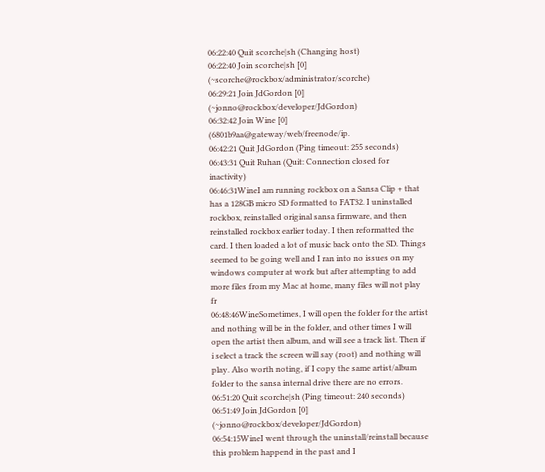06:22:40 Quit scorche|sh (Changing host)
06:22:40 Join scorche|sh [0] (~scorche@rockbox/administrator/scorche)
06:29:21 Join JdGordon [0] (~jonno@rockbox/developer/JdGordon)
06:32:42 Join Wine [0] (6801b9aa@gateway/web/freenode/ip.
06:42:21 Quit JdGordon (Ping timeout: 255 seconds)
06:43:31 Quit Ruhan (Quit: Connection closed for inactivity)
06:46:31WineI am running rockbox on a Sansa Clip + that has a 128GB micro SD formatted to FAT32. I uninstalled rockbox, reinstalled original sansa firmware, and then reinstalled rockbox earlier today. I then reformatted the card. I then loaded a lot of music back onto the SD. Things seemed to be going well and I ran into no issues on my windows computer at work but after attempting to add more files from my Mac at home, many files will not play fr
06:48:46WineSometimes, I will open the folder for the artist and nothing will be in the folder, and other times I will open the artist then album, and will see a track list. Then if i select a track the screen will say (root) and nothing will play. Also worth noting, if I copy the same artist/album folder to the sansa internal drive there are no errors.
06:51:20 Quit scorche|sh (Ping timeout: 240 seconds)
06:51:49 Join JdGordon [0] (~jonno@rockbox/developer/JdGordon)
06:54:15WineI went through the uninstall/reinstall because this problem happend in the past and I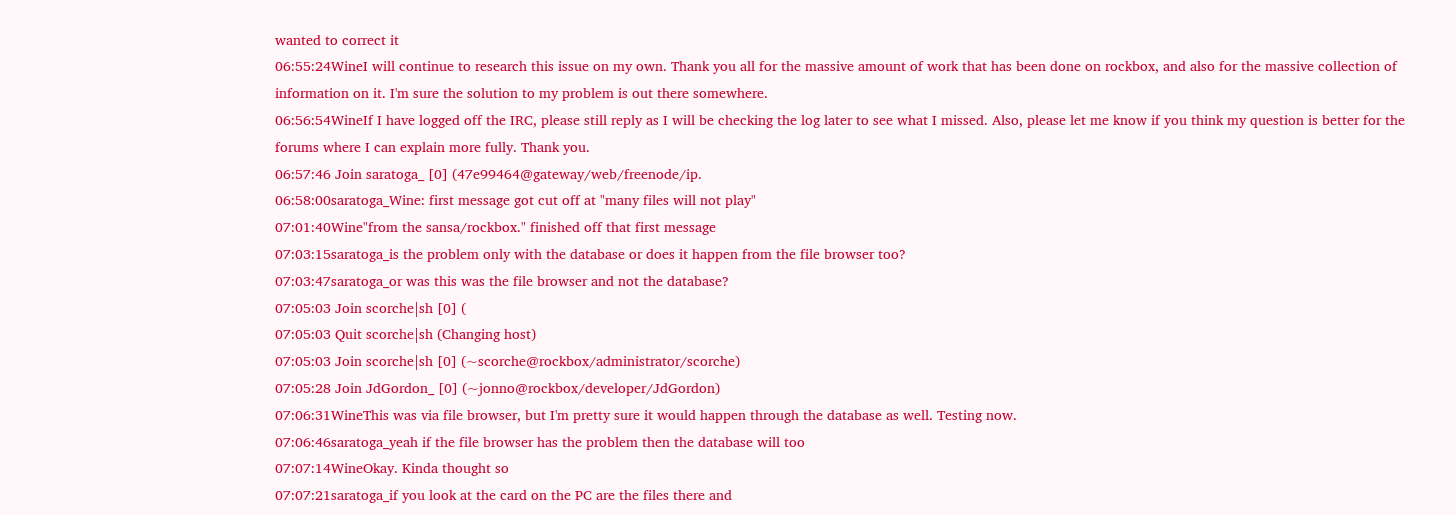wanted to correct it
06:55:24WineI will continue to research this issue on my own. Thank you all for the massive amount of work that has been done on rockbox, and also for the massive collection of information on it. I'm sure the solution to my problem is out there somewhere.
06:56:54WineIf I have logged off the IRC, please still reply as I will be checking the log later to see what I missed. Also, please let me know if you think my question is better for the forums where I can explain more fully. Thank you.
06:57:46 Join saratoga_ [0] (47e99464@gateway/web/freenode/ip.
06:58:00saratoga_Wine: first message got cut off at "many files will not play"
07:01:40Wine"from the sansa/rockbox." finished off that first message
07:03:15saratoga_is the problem only with the database or does it happen from the file browser too?
07:03:47saratoga_or was this was the file browser and not the database?
07:05:03 Join scorche|sh [0] (
07:05:03 Quit scorche|sh (Changing host)
07:05:03 Join scorche|sh [0] (~scorche@rockbox/administrator/scorche)
07:05:28 Join JdGordon_ [0] (~jonno@rockbox/developer/JdGordon)
07:06:31WineThis was via file browser, but I'm pretty sure it would happen through the database as well. Testing now.
07:06:46saratoga_yeah if the file browser has the problem then the database will too
07:07:14WineOkay. Kinda thought so
07:07:21saratoga_if you look at the card on the PC are the files there and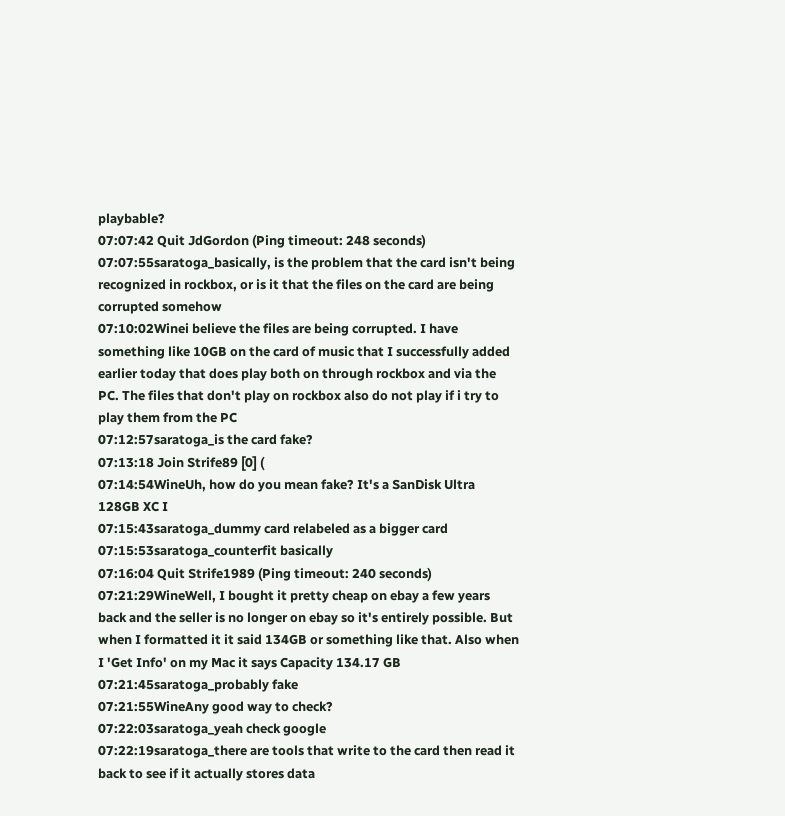playbable?
07:07:42 Quit JdGordon (Ping timeout: 248 seconds)
07:07:55saratoga_basically, is the problem that the card isn't being recognized in rockbox, or is it that the files on the card are being corrupted somehow
07:10:02Winei believe the files are being corrupted. I have something like 10GB on the card of music that I successfully added earlier today that does play both on through rockbox and via the PC. The files that don't play on rockbox also do not play if i try to play them from the PC
07:12:57saratoga_is the card fake?
07:13:18 Join Strife89 [0] (
07:14:54WineUh, how do you mean fake? It's a SanDisk Ultra 128GB XC I
07:15:43saratoga_dummy card relabeled as a bigger card
07:15:53saratoga_counterfit basically
07:16:04 Quit Strife1989 (Ping timeout: 240 seconds)
07:21:29WineWell, I bought it pretty cheap on ebay a few years back and the seller is no longer on ebay so it's entirely possible. But when I formatted it it said 134GB or something like that. Also when I 'Get Info' on my Mac it says Capacity 134.17 GB
07:21:45saratoga_probably fake
07:21:55WineAny good way to check?
07:22:03saratoga_yeah check google
07:22:19saratoga_there are tools that write to the card then read it back to see if it actually stores data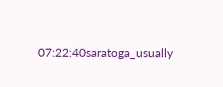07:22:40saratoga_usually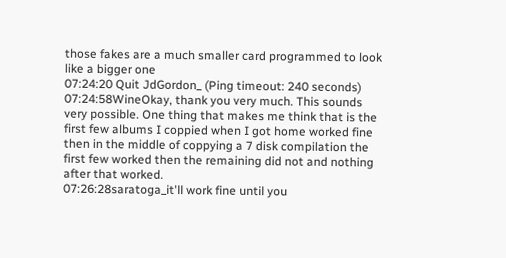those fakes are a much smaller card programmed to look like a bigger one
07:24:20 Quit JdGordon_ (Ping timeout: 240 seconds)
07:24:58WineOkay, thank you very much. This sounds very possible. One thing that makes me think that is the first few albums I coppied when I got home worked fine then in the middle of coppying a 7 disk compilation the first few worked then the remaining did not and nothing after that worked.
07:26:28saratoga_it'll work fine until you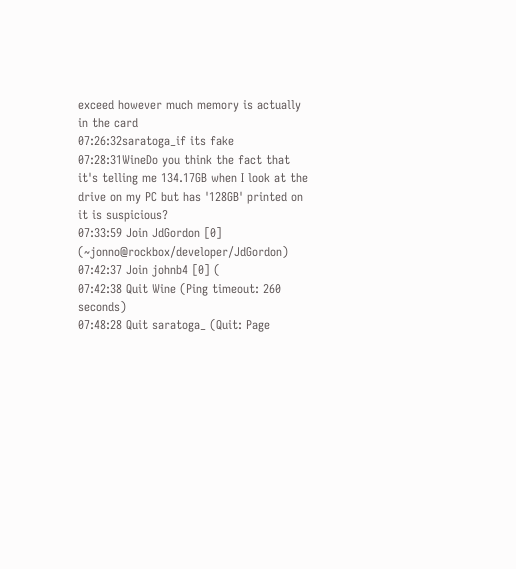exceed however much memory is actually in the card
07:26:32saratoga_if its fake
07:28:31WineDo you think the fact that it's telling me 134.17GB when I look at the drive on my PC but has '128GB' printed on it is suspicious?
07:33:59 Join JdGordon [0] (~jonno@rockbox/developer/JdGordon)
07:42:37 Join johnb4 [0] (
07:42:38 Quit Wine (Ping timeout: 260 seconds)
07:48:28 Quit saratoga_ (Quit: Page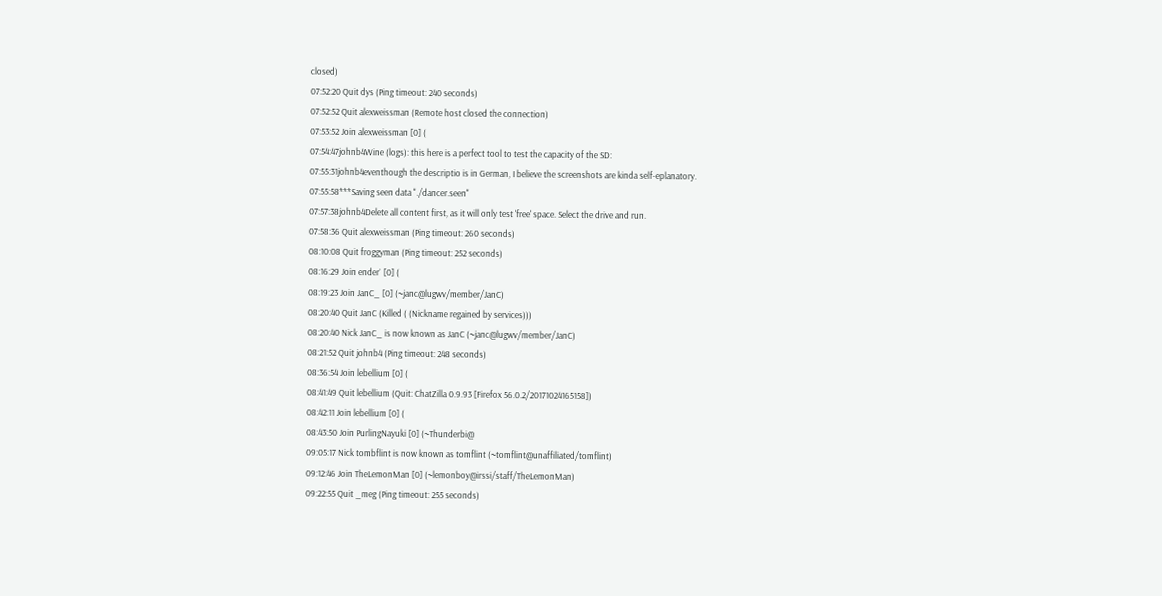closed)
07:52:20 Quit dys (Ping timeout: 240 seconds)
07:52:52 Quit alexweissman (Remote host closed the connection)
07:53:52 Join alexweissman [0] (
07:54:47johnb4Wine (logs): this here is a perfect tool to test the capacity of the SD:
07:55:31johnb4eventhough the descriptio is in German, I believe the screenshots are kinda self-eplanatory.
07:55:58***Saving seen data "./dancer.seen"
07:57:38johnb4Delete all content first, as it will only test 'free' space. Select the drive and run.
07:58:36 Quit alexweissman (Ping timeout: 260 seconds)
08:10:08 Quit froggyman (Ping timeout: 252 seconds)
08:16:29 Join ender` [0] (
08:19:23 Join JanC_ [0] (~janc@lugwv/member/JanC)
08:20:40 Quit JanC (Killed ( (Nickname regained by services)))
08:20:40 Nick JanC_ is now known as JanC (~janc@lugwv/member/JanC)
08:21:52 Quit johnb4 (Ping timeout: 248 seconds)
08:36:54 Join lebellium [0] (
08:41:49 Quit lebellium (Quit: ChatZilla 0.9.93 [Firefox 56.0.2/20171024165158])
08:42:11 Join lebellium [0] (
08:43:50 Join PurlingNayuki [0] (~Thunderbi@
09:05:17 Nick tombflint is now known as tomflint (~tomflint@unaffiliated/tomflint)
09:12:46 Join TheLemonMan [0] (~lemonboy@irssi/staff/TheLemonMan)
09:22:55 Quit _meg (Ping timeout: 255 seconds)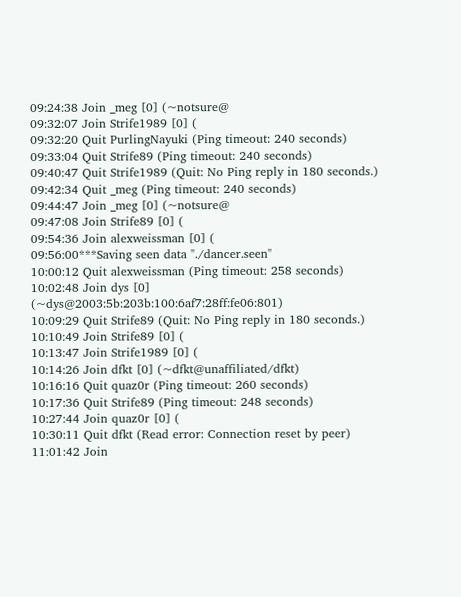09:24:38 Join _meg [0] (~notsure@
09:32:07 Join Strife1989 [0] (
09:32:20 Quit PurlingNayuki (Ping timeout: 240 seconds)
09:33:04 Quit Strife89 (Ping timeout: 240 seconds)
09:40:47 Quit Strife1989 (Quit: No Ping reply in 180 seconds.)
09:42:34 Quit _meg (Ping timeout: 240 seconds)
09:44:47 Join _meg [0] (~notsure@
09:47:08 Join Strife89 [0] (
09:54:36 Join alexweissman [0] (
09:56:00***Saving seen data "./dancer.seen"
10:00:12 Quit alexweissman (Ping timeout: 258 seconds)
10:02:48 Join dys [0] (~dys@2003:5b:203b:100:6af7:28ff:fe06:801)
10:09:29 Quit Strife89 (Quit: No Ping reply in 180 seconds.)
10:10:49 Join Strife89 [0] (
10:13:47 Join Strife1989 [0] (
10:14:26 Join dfkt [0] (~dfkt@unaffiliated/dfkt)
10:16:16 Quit quaz0r (Ping timeout: 260 seconds)
10:17:36 Quit Strife89 (Ping timeout: 248 seconds)
10:27:44 Join quaz0r [0] (
10:30:11 Quit dfkt (Read error: Connection reset by peer)
11:01:42 Join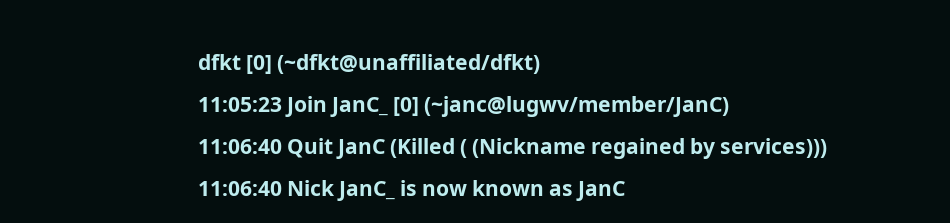dfkt [0] (~dfkt@unaffiliated/dfkt)
11:05:23 Join JanC_ [0] (~janc@lugwv/member/JanC)
11:06:40 Quit JanC (Killed ( (Nickname regained by services)))
11:06:40 Nick JanC_ is now known as JanC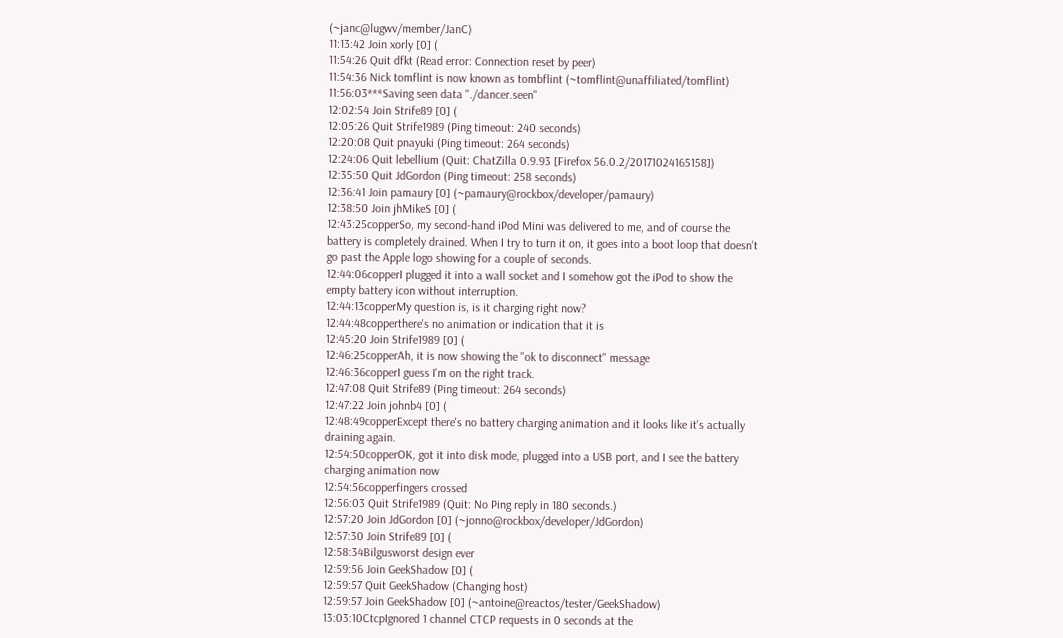(~janc@lugwv/member/JanC)
11:13:42 Join xorly [0] (
11:54:26 Quit dfkt (Read error: Connection reset by peer)
11:54:36 Nick tomflint is now known as tombflint (~tomflint@unaffiliated/tomflint)
11:56:03***Saving seen data "./dancer.seen"
12:02:54 Join Strife89 [0] (
12:05:26 Quit Strife1989 (Ping timeout: 240 seconds)
12:20:08 Quit pnayuki (Ping timeout: 264 seconds)
12:24:06 Quit lebellium (Quit: ChatZilla 0.9.93 [Firefox 56.0.2/20171024165158])
12:35:50 Quit JdGordon (Ping timeout: 258 seconds)
12:36:41 Join pamaury [0] (~pamaury@rockbox/developer/pamaury)
12:38:50 Join jhMikeS [0] (
12:43:25copperSo, my second-hand iPod Mini was delivered to me, and of course the battery is completely drained. When I try to turn it on, it goes into a boot loop that doesn't go past the Apple logo showing for a couple of seconds.
12:44:06copperI plugged it into a wall socket and I somehow got the iPod to show the empty battery icon without interruption.
12:44:13copperMy question is, is it charging right now?
12:44:48copperthere's no animation or indication that it is
12:45:20 Join Strife1989 [0] (
12:46:25copperAh, it is now showing the "ok to disconnect" message
12:46:36copperI guess I'm on the right track.
12:47:08 Quit Strife89 (Ping timeout: 264 seconds)
12:47:22 Join johnb4 [0] (
12:48:49copperExcept there's no battery charging animation and it looks like it's actually draining again.
12:54:50copperOK, got it into disk mode, plugged into a USB port, and I see the battery charging animation now
12:54:56copperfingers crossed
12:56:03 Quit Strife1989 (Quit: No Ping reply in 180 seconds.)
12:57:20 Join JdGordon [0] (~jonno@rockbox/developer/JdGordon)
12:57:30 Join Strife89 [0] (
12:58:34Bilgusworst design ever
12:59:56 Join GeekShadow [0] (
12:59:57 Quit GeekShadow (Changing host)
12:59:57 Join GeekShadow [0] (~antoine@reactos/tester/GeekShadow)
13:03:10CtcpIgnored 1 channel CTCP requests in 0 seconds at the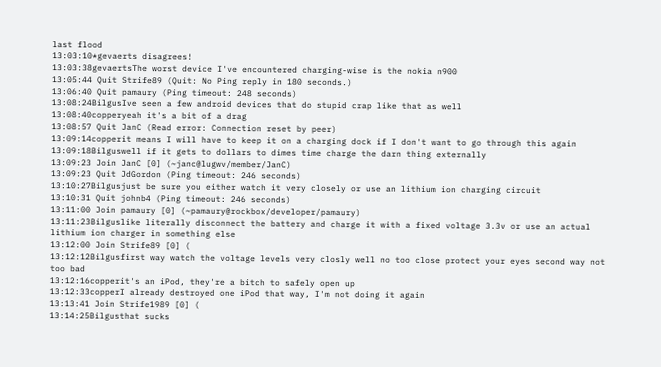last flood
13:03:10*gevaerts disagrees!
13:03:38gevaertsThe worst device I've encountered charging-wise is the nokia n900
13:05:44 Quit Strife89 (Quit: No Ping reply in 180 seconds.)
13:06:40 Quit pamaury (Ping timeout: 248 seconds)
13:08:24BilgusIve seen a few android devices that do stupid crap like that as well
13:08:40copperyeah it's a bit of a drag
13:08:57 Quit JanC (Read error: Connection reset by peer)
13:09:14copperit means I will have to keep it on a charging dock if I don't want to go through this again
13:09:18Bilguswell if it gets to dollars to dimes time charge the darn thing externally
13:09:23 Join JanC [0] (~janc@lugwv/member/JanC)
13:09:23 Quit JdGordon (Ping timeout: 246 seconds)
13:10:27Bilgusjust be sure you either watch it very closely or use an lithium ion charging circuit
13:10:31 Quit johnb4 (Ping timeout: 246 seconds)
13:11:00 Join pamaury [0] (~pamaury@rockbox/developer/pamaury)
13:11:23Bilguslike literally disconnect the battery and charge it with a fixed voltage 3.3v or use an actual lithium ion charger in something else
13:12:00 Join Strife89 [0] (
13:12:12Bilgusfirst way watch the voltage levels very closly well no too close protect your eyes second way not too bad
13:12:16copperit's an iPod, they're a bitch to safely open up
13:12:33copperI already destroyed one iPod that way, I'm not doing it again
13:13:41 Join Strife1989 [0] (
13:14:25Bilgusthat sucks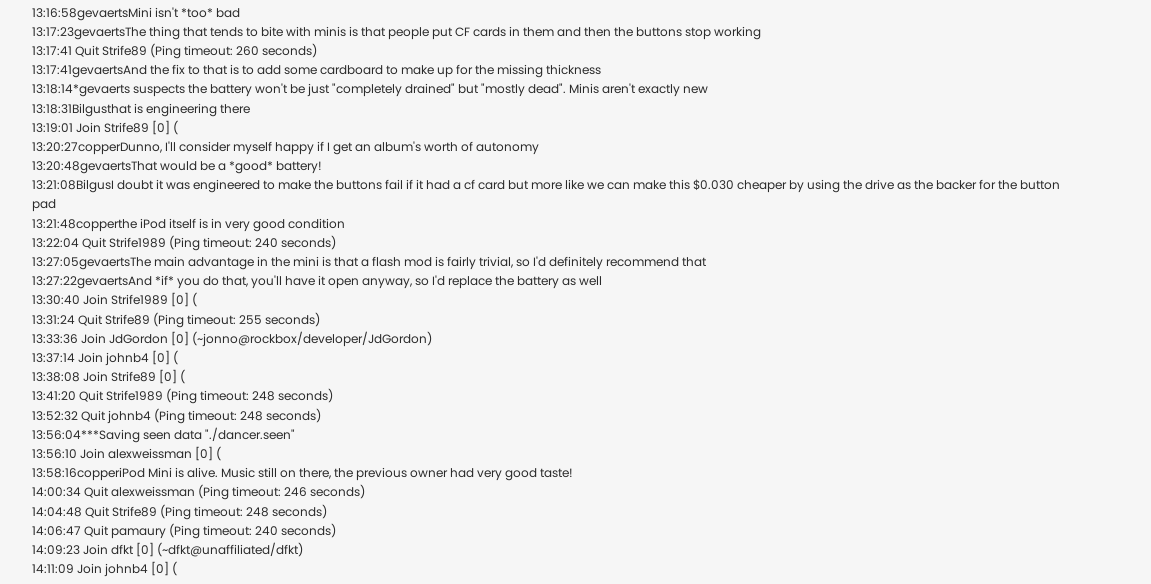13:16:58gevaertsMini isn't *too* bad
13:17:23gevaertsThe thing that tends to bite with minis is that people put CF cards in them and then the buttons stop working
13:17:41 Quit Strife89 (Ping timeout: 260 seconds)
13:17:41gevaertsAnd the fix to that is to add some cardboard to make up for the missing thickness
13:18:14*gevaerts suspects the battery won't be just "completely drained" but "mostly dead". Minis aren't exactly new
13:18:31Bilgusthat is engineering there
13:19:01 Join Strife89 [0] (
13:20:27copperDunno, I'll consider myself happy if I get an album's worth of autonomy
13:20:48gevaertsThat would be a *good* battery!
13:21:08BilgusI doubt it was engineered to make the buttons fail if it had a cf card but more like we can make this $0.030 cheaper by using the drive as the backer for the button pad
13:21:48copperthe iPod itself is in very good condition
13:22:04 Quit Strife1989 (Ping timeout: 240 seconds)
13:27:05gevaertsThe main advantage in the mini is that a flash mod is fairly trivial, so I'd definitely recommend that
13:27:22gevaertsAnd *if* you do that, you'll have it open anyway, so I'd replace the battery as well
13:30:40 Join Strife1989 [0] (
13:31:24 Quit Strife89 (Ping timeout: 255 seconds)
13:33:36 Join JdGordon [0] (~jonno@rockbox/developer/JdGordon)
13:37:14 Join johnb4 [0] (
13:38:08 Join Strife89 [0] (
13:41:20 Quit Strife1989 (Ping timeout: 248 seconds)
13:52:32 Quit johnb4 (Ping timeout: 248 seconds)
13:56:04***Saving seen data "./dancer.seen"
13:56:10 Join alexweissman [0] (
13:58:16copperiPod Mini is alive. Music still on there, the previous owner had very good taste!
14:00:34 Quit alexweissman (Ping timeout: 246 seconds)
14:04:48 Quit Strife89 (Ping timeout: 248 seconds)
14:06:47 Quit pamaury (Ping timeout: 240 seconds)
14:09:23 Join dfkt [0] (~dfkt@unaffiliated/dfkt)
14:11:09 Join johnb4 [0] (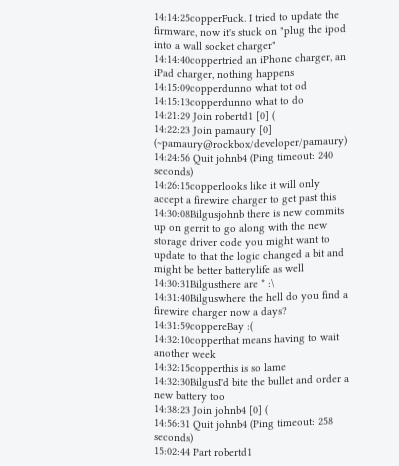14:14:25copperFuck. I tried to update the firmware, now it's stuck on "plug the ipod into a wall socket charger"
14:14:40coppertried an iPhone charger, an iPad charger, nothing happens
14:15:09copperdunno what tot od
14:15:13copperdunno what to do
14:21:29 Join robertd1 [0] (
14:22:23 Join pamaury [0] (~pamaury@rockbox/developer/pamaury)
14:24:56 Quit johnb4 (Ping timeout: 240 seconds)
14:26:15copperlooks like it will only accept a firewire charger to get past this
14:30:08Bilgusjohnb there is new commits up on gerrit to go along with the new storage driver code you might want to update to that the logic changed a bit and might be better batterylife as well
14:30:31Bilgusthere are * :\
14:31:40Bilguswhere the hell do you find a firewire charger now a days?
14:31:59coppereBay :(
14:32:10copperthat means having to wait another week
14:32:15copperthis is so lame
14:32:30BilgusI'd bite the bullet and order a new battery too
14:38:23 Join johnb4 [0] (
14:56:31 Quit johnb4 (Ping timeout: 258 seconds)
15:02:44 Part robertd1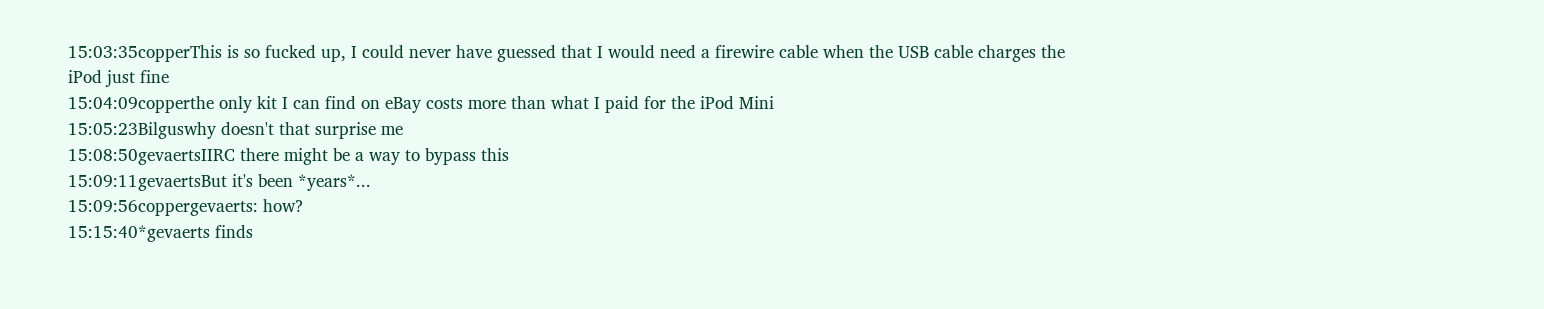15:03:35copperThis is so fucked up, I could never have guessed that I would need a firewire cable when the USB cable charges the iPod just fine
15:04:09copperthe only kit I can find on eBay costs more than what I paid for the iPod Mini
15:05:23Bilguswhy doesn't that surprise me
15:08:50gevaertsIIRC there might be a way to bypass this
15:09:11gevaertsBut it's been *years*...
15:09:56coppergevaerts: how?
15:15:40*gevaerts finds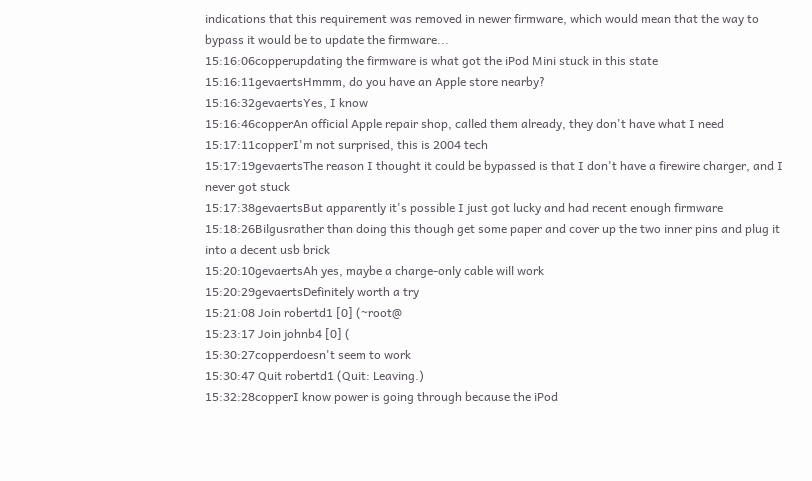indications that this requirement was removed in newer firmware, which would mean that the way to bypass it would be to update the firmware...
15:16:06copperupdating the firmware is what got the iPod Mini stuck in this state
15:16:11gevaertsHmmm, do you have an Apple store nearby?
15:16:32gevaertsYes, I know
15:16:46copperAn official Apple repair shop, called them already, they don't have what I need
15:17:11copperI'm not surprised, this is 2004 tech
15:17:19gevaertsThe reason I thought it could be bypassed is that I don't have a firewire charger, and I never got stuck
15:17:38gevaertsBut apparently it's possible I just got lucky and had recent enough firmware
15:18:26Bilgusrather than doing this though get some paper and cover up the two inner pins and plug it into a decent usb brick
15:20:10gevaertsAh yes, maybe a charge-only cable will work
15:20:29gevaertsDefinitely worth a try
15:21:08 Join robertd1 [0] (~root@
15:23:17 Join johnb4 [0] (
15:30:27copperdoesn't seem to work
15:30:47 Quit robertd1 (Quit: Leaving.)
15:32:28copperI know power is going through because the iPod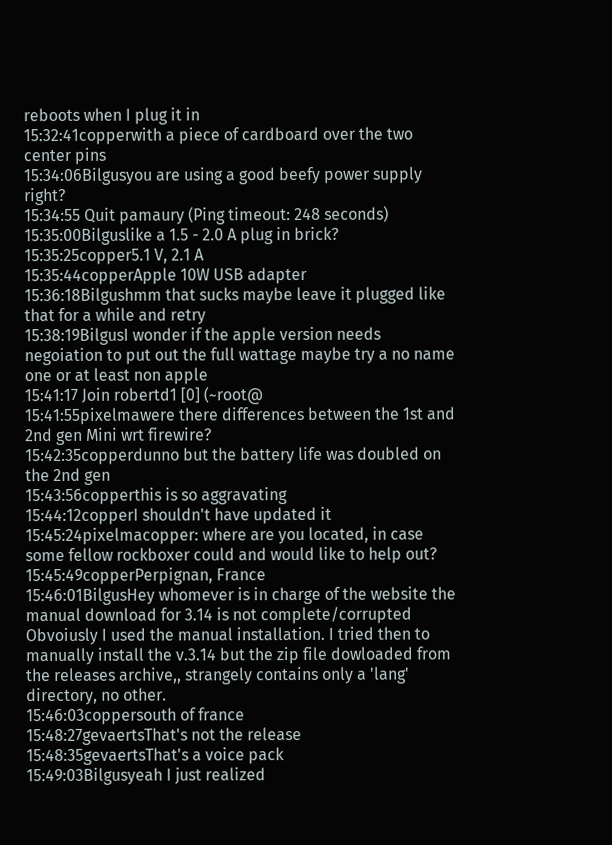reboots when I plug it in
15:32:41copperwith a piece of cardboard over the two center pins
15:34:06Bilgusyou are using a good beefy power supply right?
15:34:55 Quit pamaury (Ping timeout: 248 seconds)
15:35:00Bilguslike a 1.5 - 2.0 A plug in brick?
15:35:25copper5.1 V, 2.1 A
15:35:44copperApple 10W USB adapter
15:36:18Bilgushmm that sucks maybe leave it plugged like that for a while and retry
15:38:19BilgusI wonder if the apple version needs negoiation to put out the full wattage maybe try a no name one or at least non apple
15:41:17 Join robertd1 [0] (~root@
15:41:55pixelmawere there differences between the 1st and 2nd gen Mini wrt firewire?
15:42:35copperdunno but the battery life was doubled on the 2nd gen
15:43:56copperthis is so aggravating
15:44:12copperI shouldn't have updated it
15:45:24pixelmacopper: where are you located, in case some fellow rockboxer could and would like to help out?
15:45:49copperPerpignan, France
15:46:01BilgusHey whomever is in charge of the website the manual download for 3.14 is not complete/corrupted Obvoiusly I used the manual installation. I tried then to manually install the v.3.14 but the zip file dowloaded from the releases archive,, strangely contains only a 'lang' directory, no other.
15:46:03coppersouth of france
15:48:27gevaertsThat's not the release
15:48:35gevaertsThat's a voice pack
15:49:03Bilgusyeah I just realized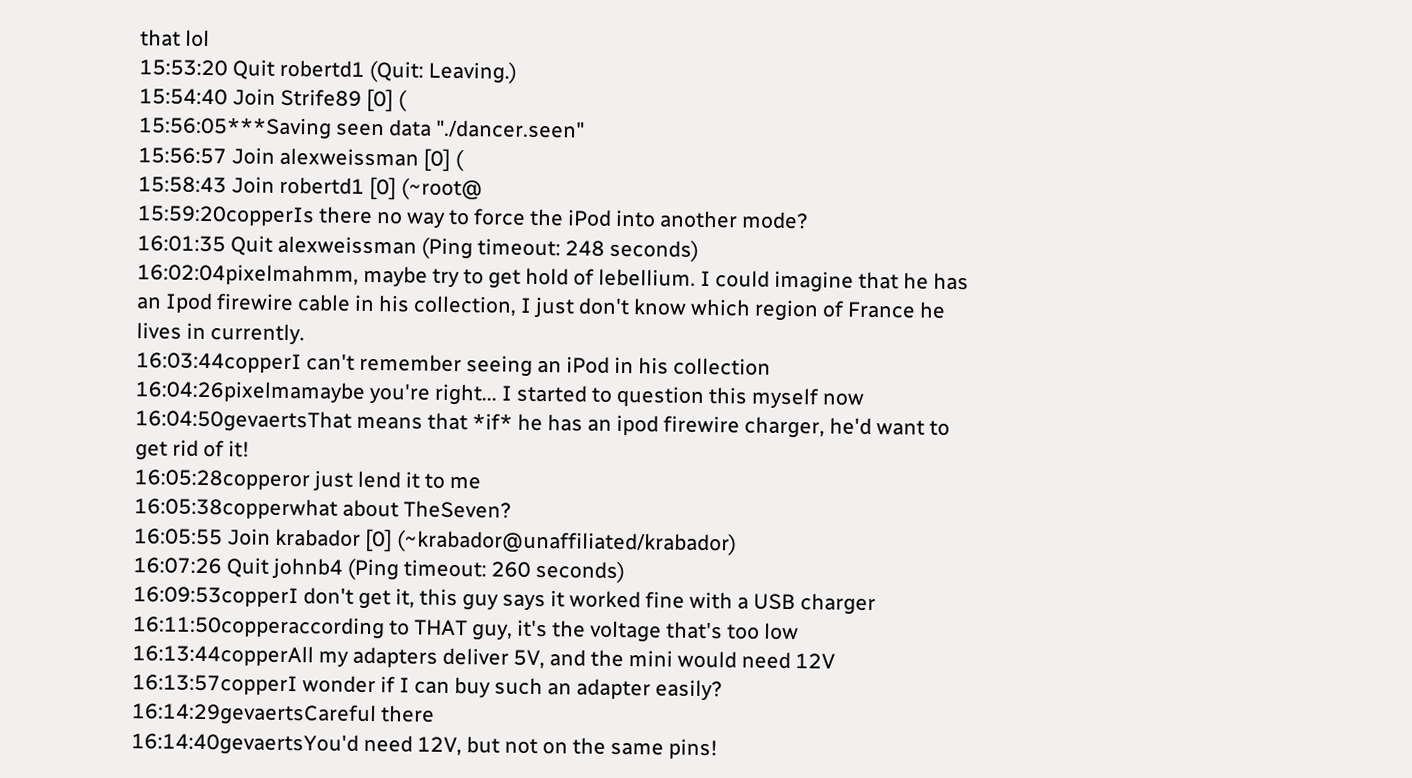that lol
15:53:20 Quit robertd1 (Quit: Leaving.)
15:54:40 Join Strife89 [0] (
15:56:05***Saving seen data "./dancer.seen"
15:56:57 Join alexweissman [0] (
15:58:43 Join robertd1 [0] (~root@
15:59:20copperIs there no way to force the iPod into another mode?
16:01:35 Quit alexweissman (Ping timeout: 248 seconds)
16:02:04pixelmahmm, maybe try to get hold of lebellium. I could imagine that he has an Ipod firewire cable in his collection, I just don't know which region of France he lives in currently.
16:03:44copperI can't remember seeing an iPod in his collection
16:04:26pixelmamaybe you're right... I started to question this myself now
16:04:50gevaertsThat means that *if* he has an ipod firewire charger, he'd want to get rid of it!
16:05:28copperor just lend it to me
16:05:38copperwhat about TheSeven?
16:05:55 Join krabador [0] (~krabador@unaffiliated/krabador)
16:07:26 Quit johnb4 (Ping timeout: 260 seconds)
16:09:53copperI don't get it, this guy says it worked fine with a USB charger
16:11:50copperaccording to THAT guy, it's the voltage that's too low
16:13:44copperAll my adapters deliver 5V, and the mini would need 12V
16:13:57copperI wonder if I can buy such an adapter easily?
16:14:29gevaertsCareful there
16:14:40gevaertsYou'd need 12V, but not on the same pins!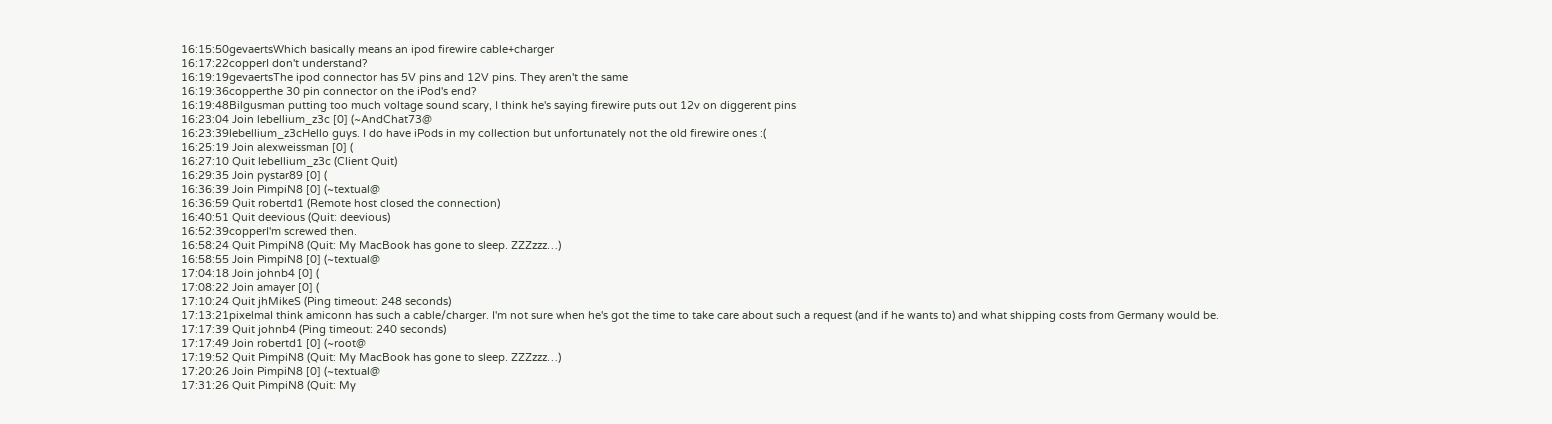16:15:50gevaertsWhich basically means an ipod firewire cable+charger
16:17:22copperI don't understand?
16:19:19gevaertsThe ipod connector has 5V pins and 12V pins. They aren't the same
16:19:36copperthe 30 pin connector on the iPod's end?
16:19:48Bilgusman putting too much voltage sound scary, I think he's saying firewire puts out 12v on diggerent pins
16:23:04 Join lebellium_z3c [0] (~AndChat73@
16:23:39lebellium_z3cHello guys. I do have iPods in my collection but unfortunately not the old firewire ones :(
16:25:19 Join alexweissman [0] (
16:27:10 Quit lebellium_z3c (Client Quit)
16:29:35 Join pystar89 [0] (
16:36:39 Join PimpiN8 [0] (~textual@
16:36:59 Quit robertd1 (Remote host closed the connection)
16:40:51 Quit deevious (Quit: deevious)
16:52:39copperI'm screwed then.
16:58:24 Quit PimpiN8 (Quit: My MacBook has gone to sleep. ZZZzzz…)
16:58:55 Join PimpiN8 [0] (~textual@
17:04:18 Join johnb4 [0] (
17:08:22 Join amayer [0] (
17:10:24 Quit jhMikeS (Ping timeout: 248 seconds)
17:13:21pixelmaI think amiconn has such a cable/charger. I'm not sure when he's got the time to take care about such a request (and if he wants to) and what shipping costs from Germany would be.
17:17:39 Quit johnb4 (Ping timeout: 240 seconds)
17:17:49 Join robertd1 [0] (~root@
17:19:52 Quit PimpiN8 (Quit: My MacBook has gone to sleep. ZZZzzz…)
17:20:26 Join PimpiN8 [0] (~textual@
17:31:26 Quit PimpiN8 (Quit: My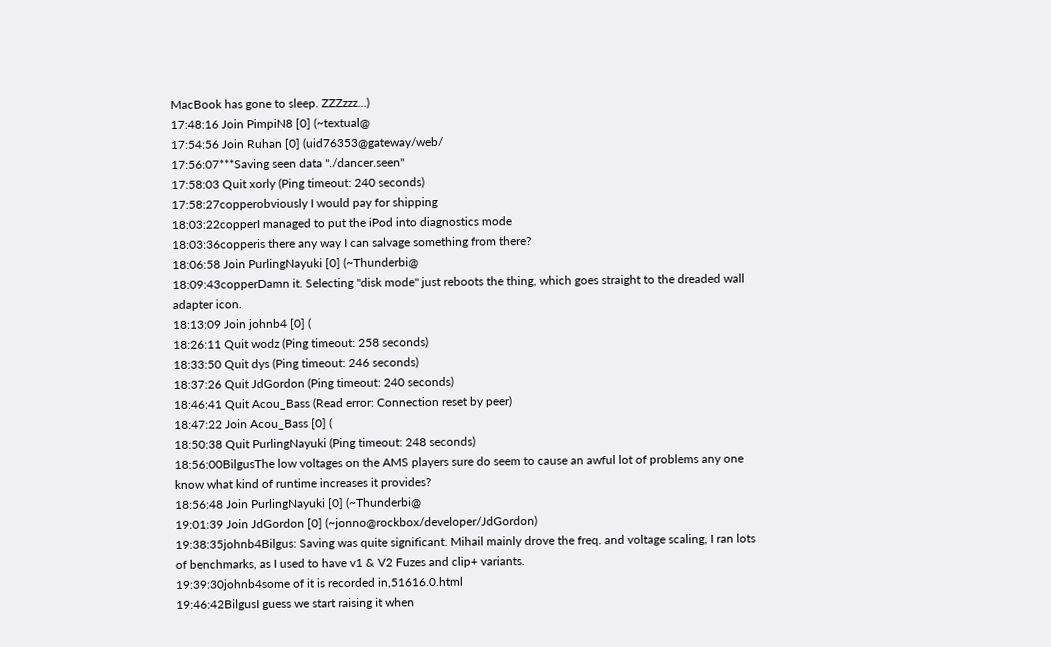MacBook has gone to sleep. ZZZzzz…)
17:48:16 Join PimpiN8 [0] (~textual@
17:54:56 Join Ruhan [0] (uid76353@gateway/web/
17:56:07***Saving seen data "./dancer.seen"
17:58:03 Quit xorly (Ping timeout: 240 seconds)
17:58:27copperobviously I would pay for shipping
18:03:22copperI managed to put the iPod into diagnostics mode
18:03:36copperis there any way I can salvage something from there?
18:06:58 Join PurlingNayuki [0] (~Thunderbi@
18:09:43copperDamn it. Selecting "disk mode" just reboots the thing, which goes straight to the dreaded wall adapter icon.
18:13:09 Join johnb4 [0] (
18:26:11 Quit wodz (Ping timeout: 258 seconds)
18:33:50 Quit dys (Ping timeout: 246 seconds)
18:37:26 Quit JdGordon (Ping timeout: 240 seconds)
18:46:41 Quit Acou_Bass (Read error: Connection reset by peer)
18:47:22 Join Acou_Bass [0] (
18:50:38 Quit PurlingNayuki (Ping timeout: 248 seconds)
18:56:00BilgusThe low voltages on the AMS players sure do seem to cause an awful lot of problems any one know what kind of runtime increases it provides?
18:56:48 Join PurlingNayuki [0] (~Thunderbi@
19:01:39 Join JdGordon [0] (~jonno@rockbox/developer/JdGordon)
19:38:35johnb4Bilgus: Saving was quite significant. Mihail mainly drove the freq. and voltage scaling, I ran lots of benchmarks, as I used to have v1 & V2 Fuzes and clip+ variants.
19:39:30johnb4some of it is recorded in,51616.0.html
19:46:42BilgusI guess we start raising it when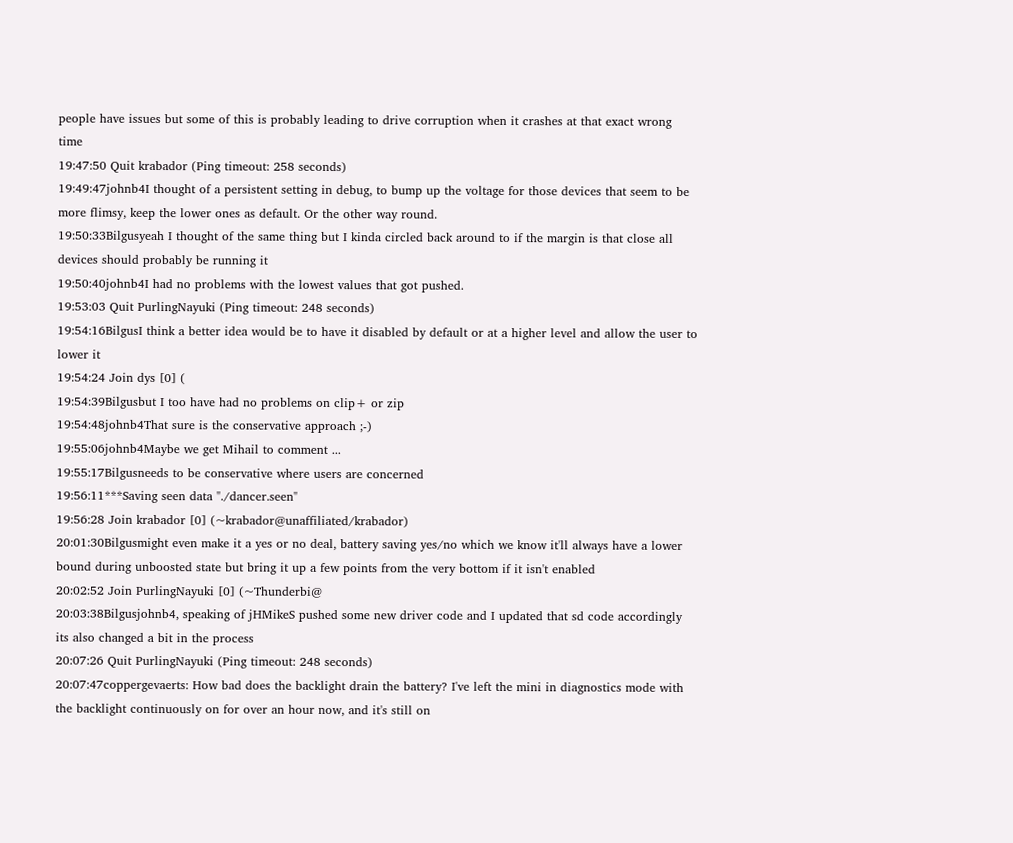people have issues but some of this is probably leading to drive corruption when it crashes at that exact wrong time
19:47:50 Quit krabador (Ping timeout: 258 seconds)
19:49:47johnb4I thought of a persistent setting in debug, to bump up the voltage for those devices that seem to be more flimsy, keep the lower ones as default. Or the other way round.
19:50:33Bilgusyeah I thought of the same thing but I kinda circled back around to if the margin is that close all devices should probably be running it
19:50:40johnb4I had no problems with the lowest values that got pushed.
19:53:03 Quit PurlingNayuki (Ping timeout: 248 seconds)
19:54:16BilgusI think a better idea would be to have it disabled by default or at a higher level and allow the user to lower it
19:54:24 Join dys [0] (
19:54:39Bilgusbut I too have had no problems on clip+ or zip
19:54:48johnb4That sure is the conservative approach ;-)
19:55:06johnb4Maybe we get Mihail to comment ...
19:55:17Bilgusneeds to be conservative where users are concerned
19:56:11***Saving seen data "./dancer.seen"
19:56:28 Join krabador [0] (~krabador@unaffiliated/krabador)
20:01:30Bilgusmight even make it a yes or no deal, battery saving yes/no which we know it'll always have a lower bound during unboosted state but bring it up a few points from the very bottom if it isn't enabled
20:02:52 Join PurlingNayuki [0] (~Thunderbi@
20:03:38Bilgusjohnb4, speaking of jHMikeS pushed some new driver code and I updated that sd code accordingly its also changed a bit in the process
20:07:26 Quit PurlingNayuki (Ping timeout: 248 seconds)
20:07:47coppergevaerts: How bad does the backlight drain the battery? I've left the mini in diagnostics mode with the backlight continuously on for over an hour now, and it's still on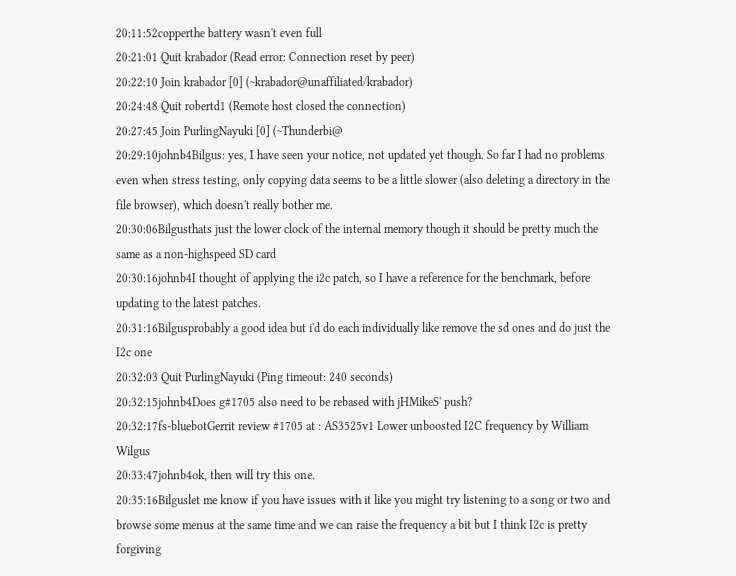20:11:52copperthe battery wasn't even full
20:21:01 Quit krabador (Read error: Connection reset by peer)
20:22:10 Join krabador [0] (~krabador@unaffiliated/krabador)
20:24:48 Quit robertd1 (Remote host closed the connection)
20:27:45 Join PurlingNayuki [0] (~Thunderbi@
20:29:10johnb4Bilgus: yes, I have seen your notice, not updated yet though. So far I had no problems even when stress testing, only copying data seems to be a little slower (also deleting a directory in the file browser), which doesn't really bother me.
20:30:06Bilgusthats just the lower clock of the internal memory though it should be pretty much the same as a non-highspeed SD card
20:30:16johnb4I thought of applying the i2c patch, so I have a reference for the benchmark, before updating to the latest patches.
20:31:16Bilgusprobably a good idea but i'd do each individually like remove the sd ones and do just the I2c one
20:32:03 Quit PurlingNayuki (Ping timeout: 240 seconds)
20:32:15johnb4Does g#1705 also need to be rebased with jHMikeS' push?
20:32:17fs-bluebotGerrit review #1705 at : AS3525v1 Lower unboosted I2C frequency by William Wilgus
20:33:47johnb4ok, then will try this one.
20:35:16Bilguslet me know if you have issues with it like you might try listening to a song or two and browse some menus at the same time and we can raise the frequency a bit but I think I2c is pretty forgiving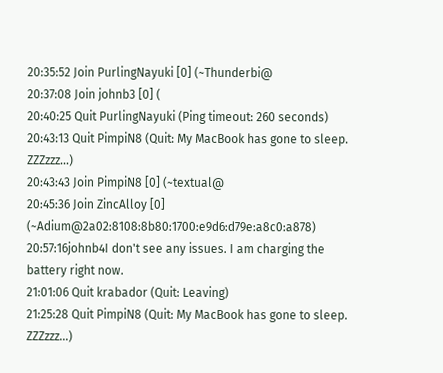20:35:52 Join PurlingNayuki [0] (~Thunderbi@
20:37:08 Join johnb3 [0] (
20:40:25 Quit PurlingNayuki (Ping timeout: 260 seconds)
20:43:13 Quit PimpiN8 (Quit: My MacBook has gone to sleep. ZZZzzz…)
20:43:43 Join PimpiN8 [0] (~textual@
20:45:36 Join ZincAlloy [0] (~Adium@2a02:8108:8b80:1700:e9d6:d79e:a8c0:a878)
20:57:16johnb4I don't see any issues. I am charging the battery right now.
21:01:06 Quit krabador (Quit: Leaving)
21:25:28 Quit PimpiN8 (Quit: My MacBook has gone to sleep. ZZZzzz…)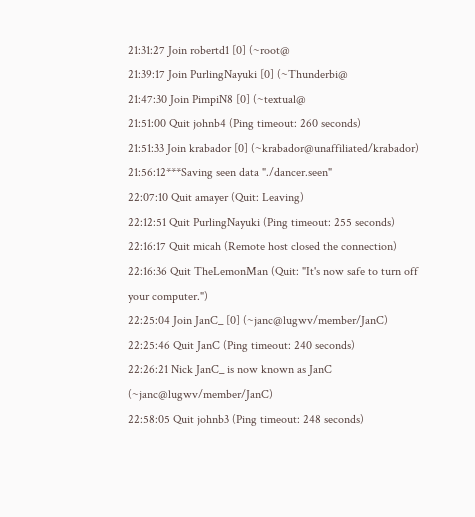21:31:27 Join robertd1 [0] (~root@
21:39:17 Join PurlingNayuki [0] (~Thunderbi@
21:47:30 Join PimpiN8 [0] (~textual@
21:51:00 Quit johnb4 (Ping timeout: 260 seconds)
21:51:33 Join krabador [0] (~krabador@unaffiliated/krabador)
21:56:12***Saving seen data "./dancer.seen"
22:07:10 Quit amayer (Quit: Leaving)
22:12:51 Quit PurlingNayuki (Ping timeout: 255 seconds)
22:16:17 Quit micah (Remote host closed the connection)
22:16:36 Quit TheLemonMan (Quit: "It's now safe to turn off your computer.")
22:25:04 Join JanC_ [0] (~janc@lugwv/member/JanC)
22:25:46 Quit JanC (Ping timeout: 240 seconds)
22:26:21 Nick JanC_ is now known as JanC (~janc@lugwv/member/JanC)
22:58:05 Quit johnb3 (Ping timeout: 248 seconds)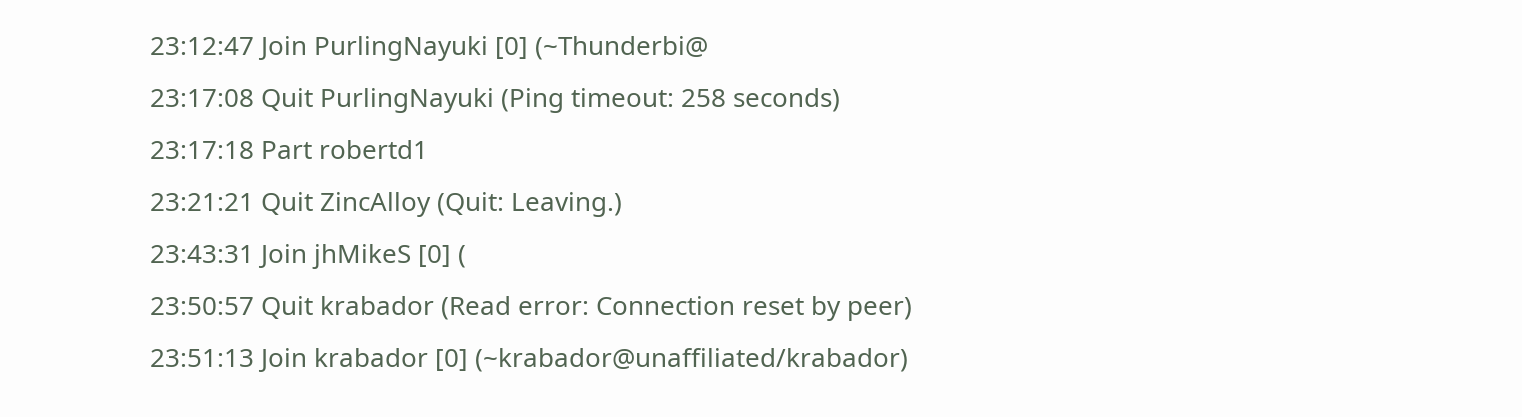23:12:47 Join PurlingNayuki [0] (~Thunderbi@
23:17:08 Quit PurlingNayuki (Ping timeout: 258 seconds)
23:17:18 Part robertd1
23:21:21 Quit ZincAlloy (Quit: Leaving.)
23:43:31 Join jhMikeS [0] (
23:50:57 Quit krabador (Read error: Connection reset by peer)
23:51:13 Join krabador [0] (~krabador@unaffiliated/krabador)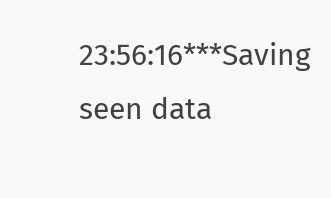23:56:16***Saving seen data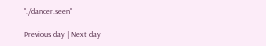"./dancer.seen"

Previous day | Next day